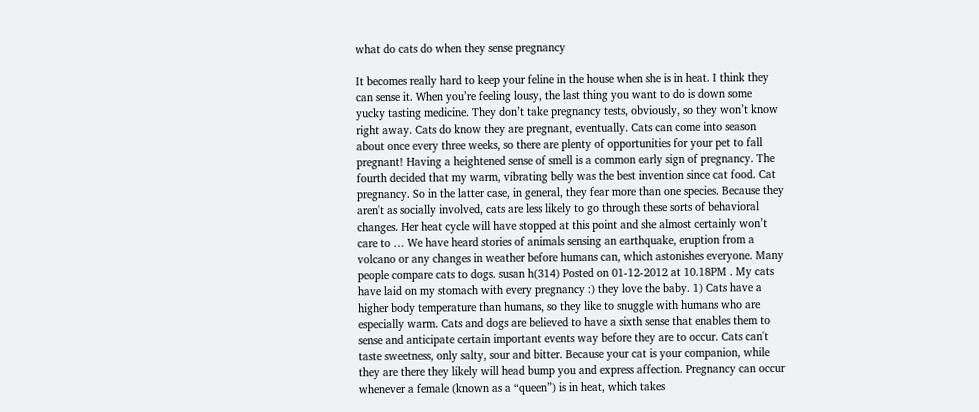what do cats do when they sense pregnancy

It becomes really hard to keep your feline in the house when she is in heat. I think they can sense it. When you’re feeling lousy, the last thing you want to do is down some yucky tasting medicine. They don’t take pregnancy tests, obviously, so they won’t know right away. Cats do know they are pregnant, eventually. Cats can come into season about once every three weeks, so there are plenty of opportunities for your pet to fall pregnant! Having a heightened sense of smell is a common early sign of pregnancy. The fourth decided that my warm, vibrating belly was the best invention since cat food. Cat pregnancy. So in the latter case, in general, they fear more than one species. Because they aren't as socially involved, cats are less likely to go through these sorts of behavioral changes. Her heat cycle will have stopped at this point and she almost certainly won’t care to … We have heard stories of animals sensing an earthquake, eruption from a volcano or any changes in weather before humans can, which astonishes everyone. Many people compare cats to dogs. susan h(314) Posted on 01-12-2012 at 10.18PM . My cats have laid on my stomach with every pregnancy :) they love the baby. 1) Cats have a higher body temperature than humans, so they like to snuggle with humans who are especially warm. Cats and dogs are believed to have a sixth sense that enables them to sense and anticipate certain important events way before they are to occur. Cats can't taste sweetness, only salty, sour and bitter. Because your cat is your companion, while they are there they likely will head bump you and express affection. Pregnancy can occur whenever a female (known as a “queen”) is in heat, which takes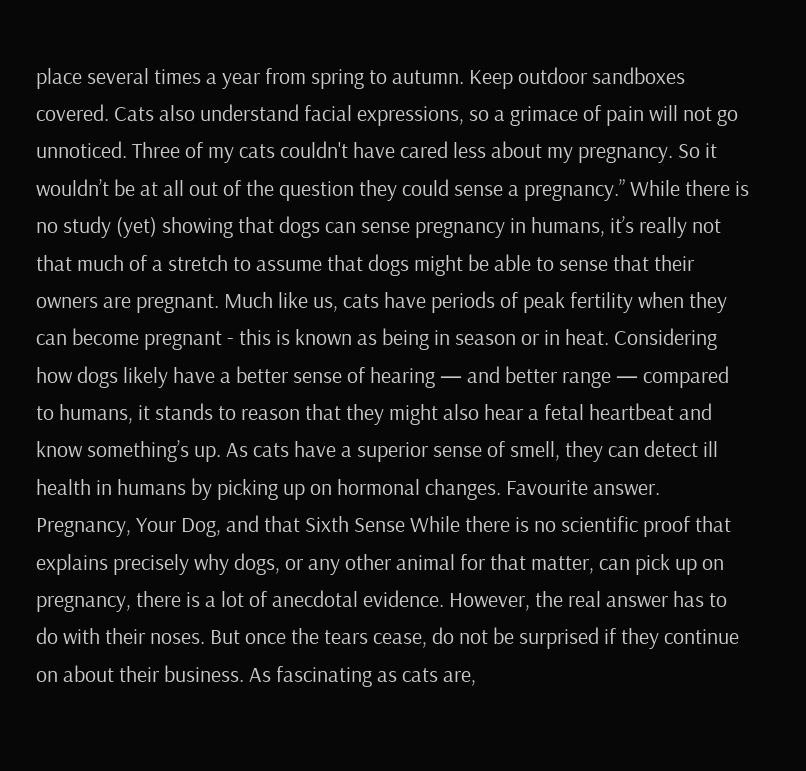place several times a year from spring to autumn. Keep outdoor sandboxes covered. Cats also understand facial expressions, so a grimace of pain will not go unnoticed. Three of my cats couldn't have cared less about my pregnancy. So it wouldn’t be at all out of the question they could sense a pregnancy.” While there is no study (yet) showing that dogs can sense pregnancy in humans, it’s really not that much of a stretch to assume that dogs might be able to sense that their owners are pregnant. Much like us, cats have periods of peak fertility when they can become pregnant - this is known as being in season or in heat. Considering how dogs likely have a better sense of hearing — and better range — compared to humans, it stands to reason that they might also hear a fetal heartbeat and know something’s up. As cats have a superior sense of smell, they can detect ill health in humans by picking up on hormonal changes. Favourite answer. Pregnancy, Your Dog, and that Sixth Sense While there is no scientific proof that explains precisely why dogs, or any other animal for that matter, can pick up on pregnancy, there is a lot of anecdotal evidence. However, the real answer has to do with their noses. But once the tears cease, do not be surprised if they continue on about their business. As fascinating as cats are,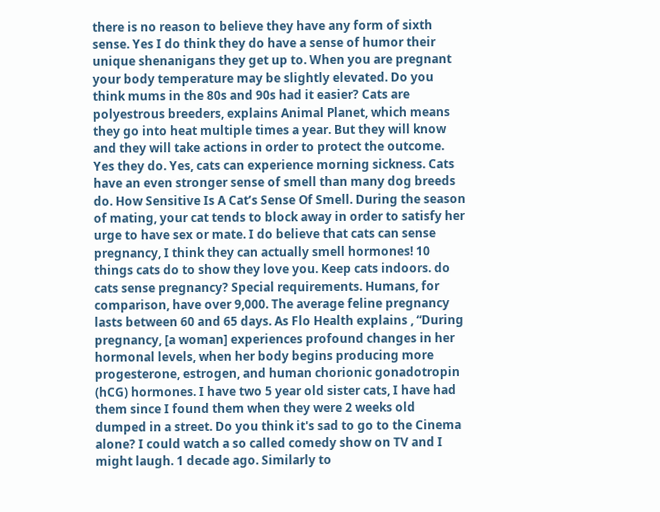there is no reason to believe they have any form of sixth sense. Yes I do think they do have a sense of humor their unique shenanigans they get up to. When you are pregnant your body temperature may be slightly elevated. Do you think mums in the 80s and 90s had it easier? Cats are polyestrous breeders, explains Animal Planet, which means they go into heat multiple times a year. But they will know and they will take actions in order to protect the outcome. Yes they do. Yes, cats can experience morning sickness. Cats have an even stronger sense of smell than many dog breeds do. How Sensitive Is A Cat’s Sense Of Smell. During the season of mating, your cat tends to block away in order to satisfy her urge to have sex or mate. I do believe that cats can sense pregnancy, I think they can actually smell hormones! 10 things cats do to show they love you. Keep cats indoors. do cats sense pregnancy? Special requirements. Humans, for comparison, have over 9,000. The average feline pregnancy lasts between 60 and 65 days. As Flo Health explains , “During pregnancy, [a woman] experiences profound changes in her hormonal levels, when her body begins producing more progesterone, estrogen, and human chorionic gonadotropin (hCG) hormones. I have two 5 year old sister cats, I have had them since I found them when they were 2 weeks old dumped in a street. Do you think it's sad to go to the Cinema alone? I could watch a so called comedy show on TV and I might laugh. 1 decade ago. Similarly to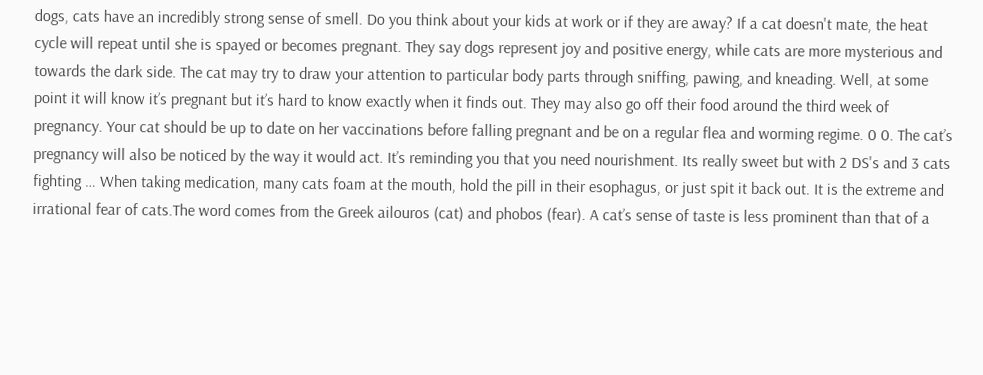dogs, cats have an incredibly strong sense of smell. Do you think about your kids at work or if they are away? If a cat doesn't mate, the heat cycle will repeat until she is spayed or becomes pregnant. They say dogs represent joy and positive energy, while cats are more mysterious and towards the dark side. The cat may try to draw your attention to particular body parts through sniffing, pawing, and kneading. Well, at some point it will know it’s pregnant but it’s hard to know exactly when it finds out. They may also go off their food around the third week of pregnancy. Your cat should be up to date on her vaccinations before falling pregnant and be on a regular flea and worming regime. 0 0. The cat’s pregnancy will also be noticed by the way it would act. It’s reminding you that you need nourishment. Its really sweet but with 2 DS's and 3 cats fighting … When taking medication, many cats foam at the mouth, hold the pill in their esophagus, or just spit it back out. It is the extreme and irrational fear of cats.The word comes from the Greek ailouros (cat) and phobos (fear). A cat’s sense of taste is less prominent than that of a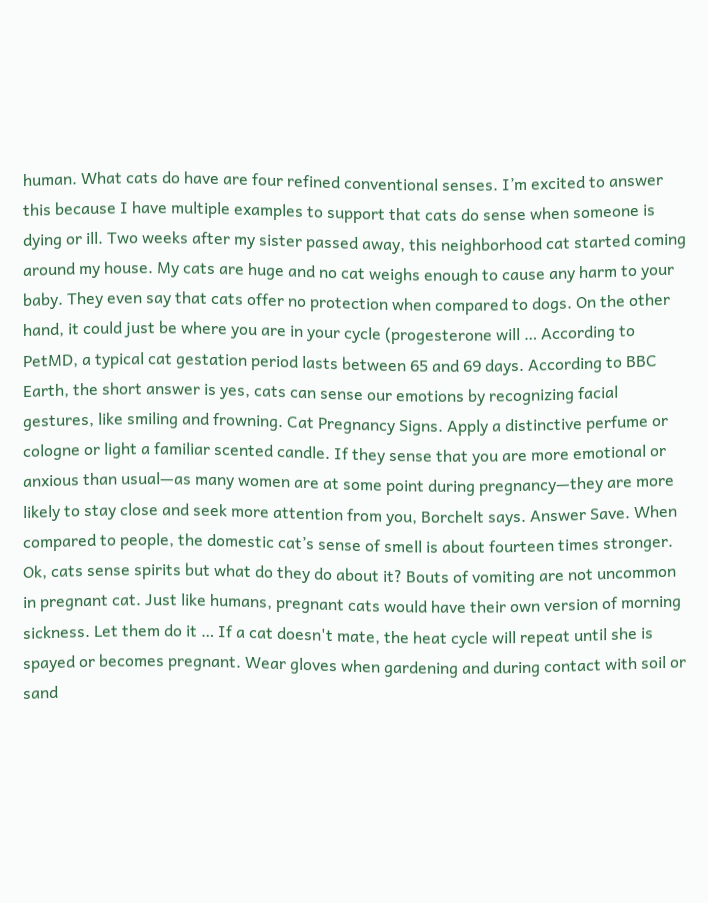human. What cats do have are four refined conventional senses. I’m excited to answer this because I have multiple examples to support that cats do sense when someone is dying or ill. Two weeks after my sister passed away, this neighborhood cat started coming around my house. My cats are huge and no cat weighs enough to cause any harm to your baby. They even say that cats offer no protection when compared to dogs. On the other hand, it could just be where you are in your cycle (progesterone will … According to PetMD, a typical cat gestation period lasts between 65 and 69 days. According to BBC Earth, the short answer is yes, cats can sense our emotions by recognizing facial gestures, like smiling and frowning. Cat Pregnancy Signs. Apply a distinctive perfume or cologne or light a familiar scented candle. If they sense that you are more emotional or anxious than usual—as many women are at some point during pregnancy—they are more likely to stay close and seek more attention from you, Borchelt says. Answer Save. When compared to people, the domestic cat’s sense of smell is about fourteen times stronger. Ok, cats sense spirits but what do they do about it? Bouts of vomiting are not uncommon in pregnant cat. Just like humans, pregnant cats would have their own version of morning sickness. Let them do it … If a cat doesn't mate, the heat cycle will repeat until she is spayed or becomes pregnant. Wear gloves when gardening and during contact with soil or sand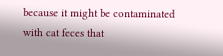because it might be contaminated with cat feces that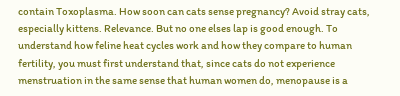contain Toxoplasma. How soon can cats sense pregnancy? Avoid stray cats, especially kittens. Relevance. But no one elses lap is good enough. To understand how feline heat cycles work and how they compare to human fertility, you must first understand that, since cats do not experience menstruation in the same sense that human women do, menopause is a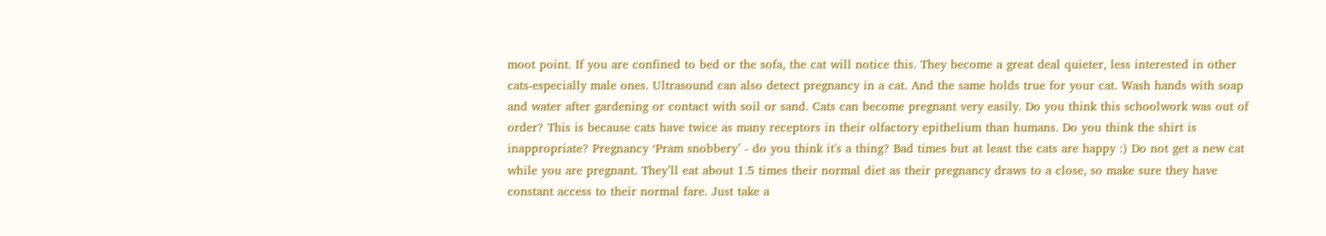moot point. If you are confined to bed or the sofa, the cat will notice this. They become a great deal quieter, less interested in other cats-especially male ones. Ultrasound can also detect pregnancy in a cat. And the same holds true for your cat. Wash hands with soap and water after gardening or contact with soil or sand. Cats can become pregnant very easily. Do you think this schoolwork was out of order? This is because cats have twice as many receptors in their olfactory epithelium than humans. Do you think the shirt is inappropriate? Pregnancy ‘Pram snobbery’ - do you think it's a thing? Bad times but at least the cats are happy :) Do not get a new cat while you are pregnant. They’ll eat about 1.5 times their normal diet as their pregnancy draws to a close, so make sure they have constant access to their normal fare. Just take a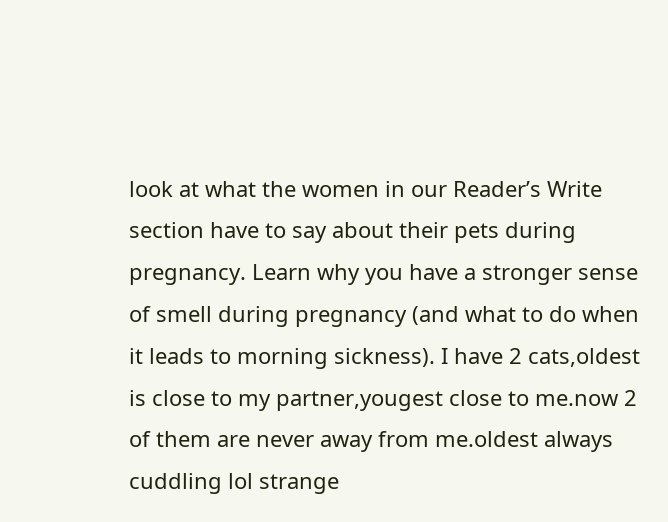look at what the women in our Reader’s Write section have to say about their pets during pregnancy. Learn why you have a stronger sense of smell during pregnancy (and what to do when it leads to morning sickness). I have 2 cats,oldest is close to my partner,yougest close to me.now 2 of them are never away from me.oldest always cuddling lol strange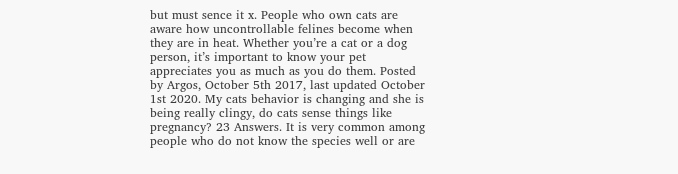but must sence it x. People who own cats are aware how uncontrollable felines become when they are in heat. Whether you’re a cat or a dog person, it’s important to know your pet appreciates you as much as you do them. Posted by Argos, October 5th 2017, last updated October 1st 2020. My cats behavior is changing and she is being really clingy, do cats sense things like pregnancy? 23 Answers. It is very common among people who do not know the species well or are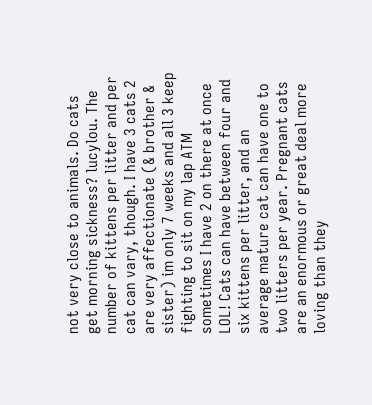not very close to animals. Do cats get morning sickness? lucylou. The number of kittens per litter and per cat can vary, though. I have 3 cats 2 are very affectionate (& brother & sister) im only 7 weeks and all 3 keep fighting to sit on my lap ATM sometimes I have 2 on there at once LOL! Cats can have between four and six kittens per litter, and an average mature cat can have one to two litters per year. Pregnant cats are an enormous or great deal more loving than they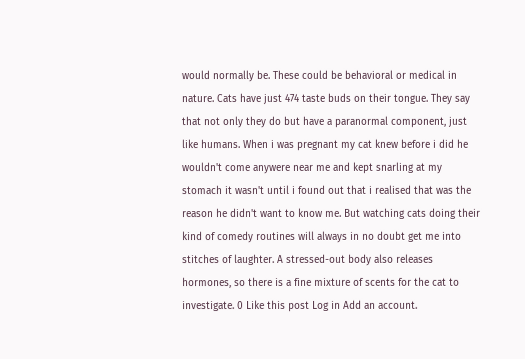would normally be. These could be behavioral or medical in nature. Cats have just 474 taste buds on their tongue. They say that not only they do but have a paranormal component, just like humans. When i was pregnant my cat knew before i did he wouldn't come anywere near me and kept snarling at my stomach it wasn't until i found out that i realised that was the reason he didn't want to know me. But watching cats doing their kind of comedy routines will always in no doubt get me into stitches of laughter. A stressed-out body also releases hormones, so there is a fine mixture of scents for the cat to investigate. 0 Like this post Log in Add an account.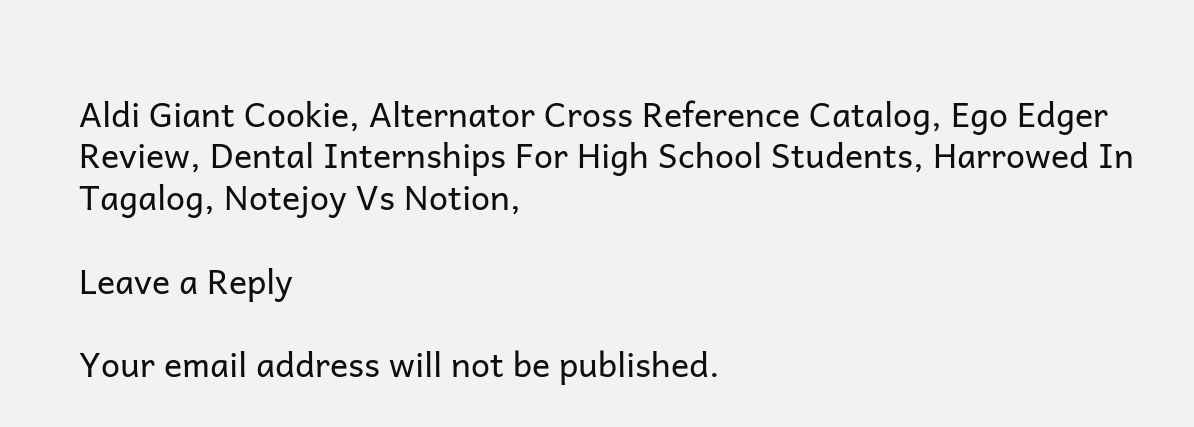Aldi Giant Cookie, Alternator Cross Reference Catalog, Ego Edger Review, Dental Internships For High School Students, Harrowed In Tagalog, Notejoy Vs Notion,

Leave a Reply

Your email address will not be published.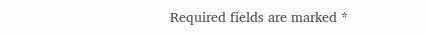Required fields are marked *